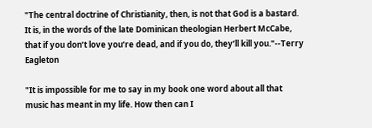"The central doctrine of Christianity, then, is not that God is a bastard. It is, in the words of the late Dominican theologian Herbert McCabe, that if you don’t love you’re dead, and if you do, they’ll kill you."--Terry Eagleton

"It is impossible for me to say in my book one word about all that music has meant in my life. How then can I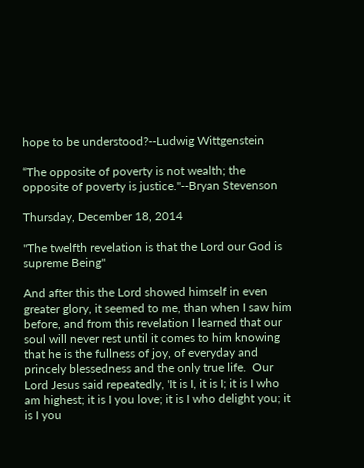hope to be understood?--Ludwig Wittgenstein

“The opposite of poverty is not wealth; the opposite of poverty is justice."--Bryan Stevenson

Thursday, December 18, 2014

"The twelfth revelation is that the Lord our God is supreme Being"

And after this the Lord showed himself in even greater glory, it seemed to me, than when I saw him before, and from this revelation I learned that our soul will never rest until it comes to him knowing that he is the fullness of joy, of everyday and princely blessedness and the only true life.  Our Lord Jesus said repeatedly, 'It is I, it is I; it is I who am highest; it is I you love; it is I who delight you; it is I you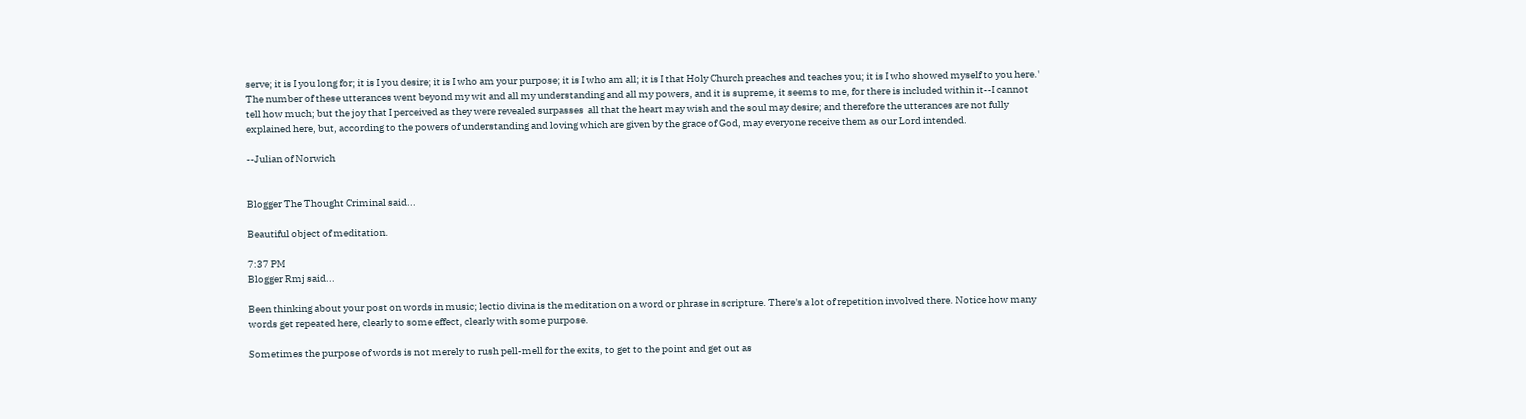serve; it is I you long for; it is I you desire; it is I who am your purpose; it is I who am all; it is I that Holy Church preaches and teaches you; it is I who showed myself to you here.'  The number of these utterances went beyond my wit and all my understanding and all my powers, and it is supreme, it seems to me, for there is included within it--I cannot tell how much; but the joy that I perceived as they were revealed surpasses  all that the heart may wish and the soul may desire; and therefore the utterances are not fully explained here, but, according to the powers of understanding and loving which are given by the grace of God, may everyone receive them as our Lord intended.

--Julian of Norwich


Blogger The Thought Criminal said...

Beautiful object of meditation.

7:37 PM
Blogger Rmj said...

Been thinking about your post on words in music; lectio divina is the meditation on a word or phrase in scripture. There's a lot of repetition involved there. Notice how many words get repeated here, clearly to some effect, clearly with some purpose.

Sometimes the purpose of words is not merely to rush pell-mell for the exits, to get to the point and get out as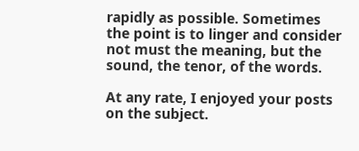rapidly as possible. Sometimes the point is to linger and consider not must the meaning, but the sound, the tenor, of the words.

At any rate, I enjoyed your posts on the subject.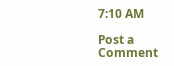7:10 AM

Post a Comment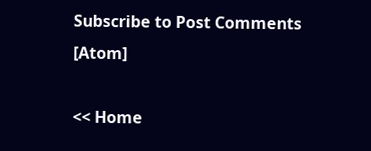Subscribe to Post Comments [Atom]

<< Home